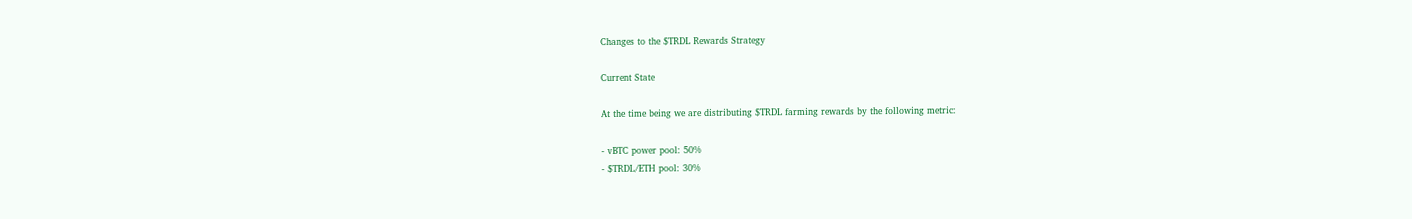Changes to the $TRDL Rewards Strategy

Current State

At the time being we are distributing $TRDL farming rewards by the following metric:

- vBTC power pool: 50%
- $TRDL/ETH pool: 30%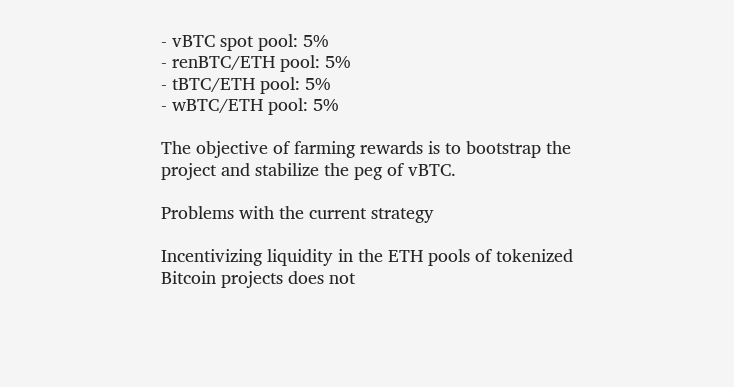- vBTC spot pool: 5%
- renBTC/ETH pool: 5%
- tBTC/ETH pool: 5%
- wBTC/ETH pool: 5%

The objective of farming rewards is to bootstrap the project and stabilize the peg of vBTC.

Problems with the current strategy

Incentivizing liquidity in the ETH pools of tokenized Bitcoin projects does not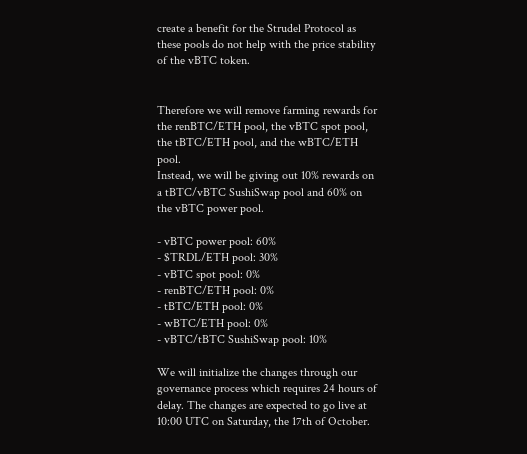create a benefit for the Strudel Protocol as these pools do not help with the price stability of the vBTC token.


Therefore we will remove farming rewards for the renBTC/ETH pool, the vBTC spot pool, the tBTC/ETH pool, and the wBTC/ETH pool.
Instead, we will be giving out 10% rewards on a tBTC/vBTC SushiSwap pool and 60% on the vBTC power pool.

- vBTC power pool: 60%
- $TRDL/ETH pool: 30%
- vBTC spot pool: 0%
- renBTC/ETH pool: 0%
- tBTC/ETH pool: 0%
- wBTC/ETH pool: 0%
- vBTC/tBTC SushiSwap pool: 10%

We will initialize the changes through our governance process which requires 24 hours of delay. The changes are expected to go live at 10:00 UTC on Saturday, the 17th of October.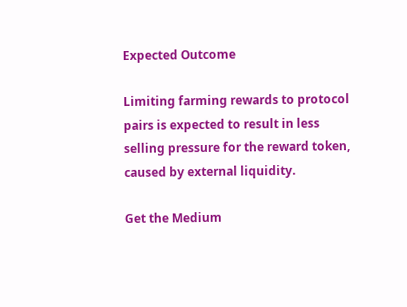Expected Outcome

Limiting farming rewards to protocol pairs is expected to result in less selling pressure for the reward token, caused by external liquidity.

Get the Medium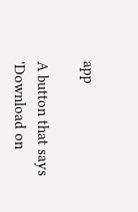app

A button that says 'Download on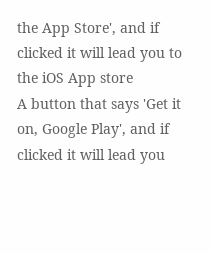the App Store', and if clicked it will lead you to the iOS App store
A button that says 'Get it on, Google Play', and if clicked it will lead you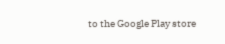to the Google Play store